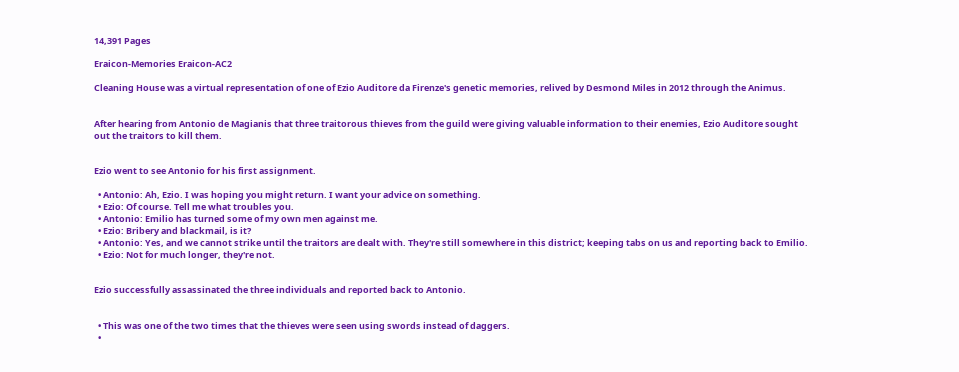14,391 Pages

Eraicon-Memories Eraicon-AC2

Cleaning House was a virtual representation of one of Ezio Auditore da Firenze's genetic memories, relived by Desmond Miles in 2012 through the Animus.


After hearing from Antonio de Magianis that three traitorous thieves from the guild were giving valuable information to their enemies, Ezio Auditore sought out the traitors to kill them.


Ezio went to see Antonio for his first assignment.

  • Antonio: Ah, Ezio. I was hoping you might return. I want your advice on something.
  • Ezio: Of course. Tell me what troubles you.
  • Antonio: Emilio has turned some of my own men against me.
  • Ezio: Bribery and blackmail, is it?
  • Antonio: Yes, and we cannot strike until the traitors are dealt with. They're still somewhere in this district; keeping tabs on us and reporting back to Emilio.
  • Ezio: Not for much longer, they're not.


Ezio successfully assassinated the three individuals and reported back to Antonio.


  • This was one of the two times that the thieves were seen using swords instead of daggers.
  •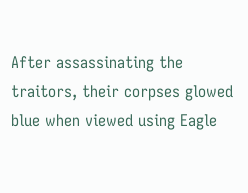After assassinating the traitors, their corpses glowed blue when viewed using Eagle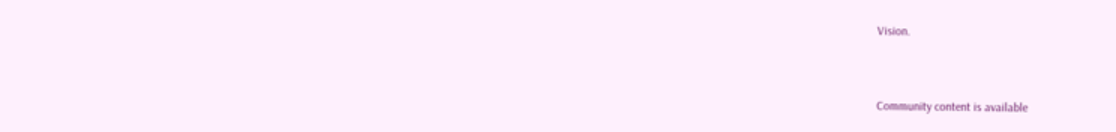Vision.



Community content is available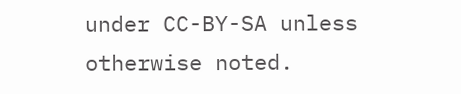under CC-BY-SA unless otherwise noted.